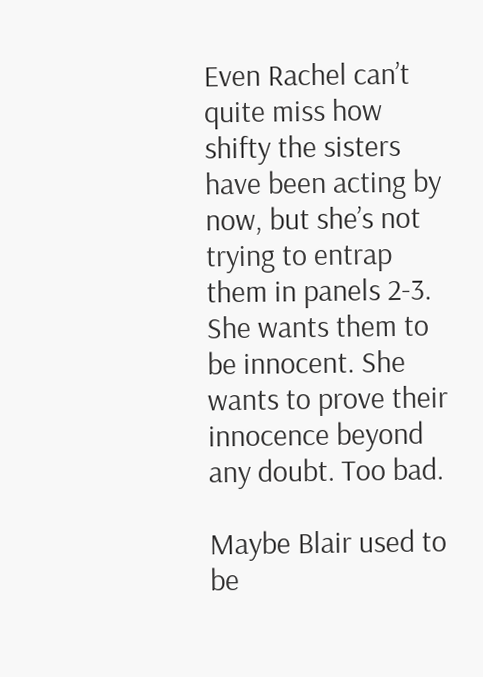Even Rachel can’t quite miss how shifty the sisters have been acting by now, but she’s not trying to entrap them in panels 2-3. She wants them to be innocent. She wants to prove their innocence beyond any doubt. Too bad.

Maybe Blair used to be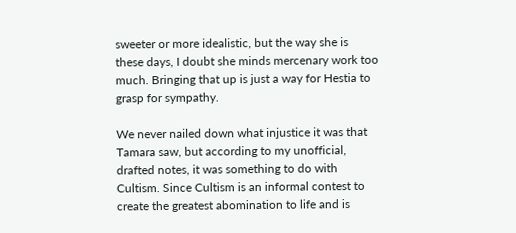sweeter or more idealistic, but the way she is these days, I doubt she minds mercenary work too much. Bringing that up is just a way for Hestia to grasp for sympathy.

We never nailed down what injustice it was that Tamara saw, but according to my unofficial, drafted notes, it was something to do with Cultism. Since Cultism is an informal contest to create the greatest abomination to life and is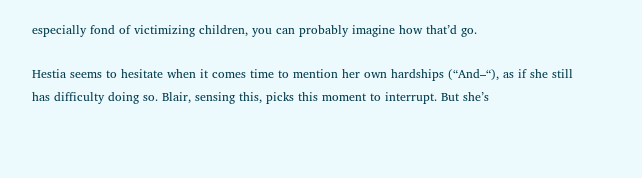especially fond of victimizing children, you can probably imagine how that’d go.

Hestia seems to hesitate when it comes time to mention her own hardships (“And–“), as if she still has difficulty doing so. Blair, sensing this, picks this moment to interrupt. But she’s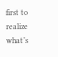first to realize what’s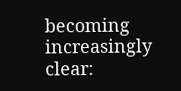becoming increasingly clear: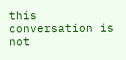this conversation is not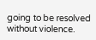going to be resolved without violence.